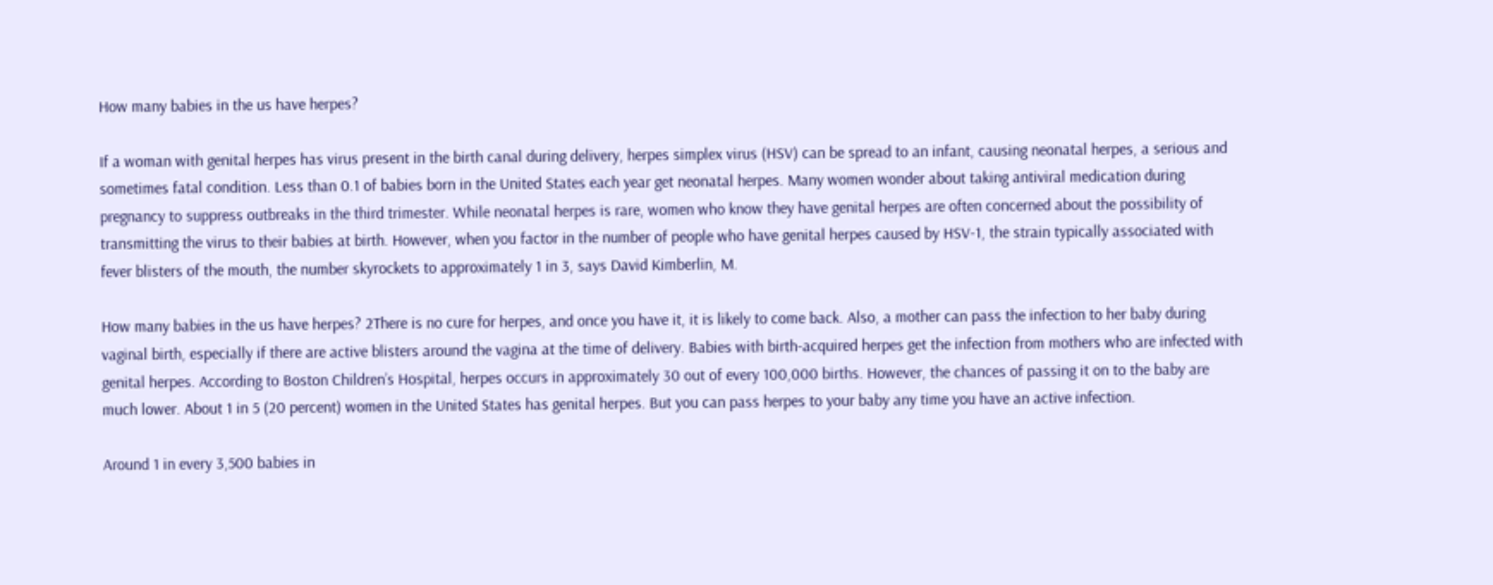How many babies in the us have herpes?

If a woman with genital herpes has virus present in the birth canal during delivery, herpes simplex virus (HSV) can be spread to an infant, causing neonatal herpes, a serious and sometimes fatal condition. Less than 0.1 of babies born in the United States each year get neonatal herpes. Many women wonder about taking antiviral medication during pregnancy to suppress outbreaks in the third trimester. While neonatal herpes is rare, women who know they have genital herpes are often concerned about the possibility of transmitting the virus to their babies at birth. However, when you factor in the number of people who have genital herpes caused by HSV-1, the strain typically associated with fever blisters of the mouth, the number skyrockets to approximately 1 in 3, says David Kimberlin, M.

How many babies in the us have herpes? 2There is no cure for herpes, and once you have it, it is likely to come back. Also, a mother can pass the infection to her baby during vaginal birth, especially if there are active blisters around the vagina at the time of delivery. Babies with birth-acquired herpes get the infection from mothers who are infected with genital herpes. According to Boston Children’s Hospital, herpes occurs in approximately 30 out of every 100,000 births. However, the chances of passing it on to the baby are much lower. About 1 in 5 (20 percent) women in the United States has genital herpes. But you can pass herpes to your baby any time you have an active infection.

Around 1 in every 3,500 babies in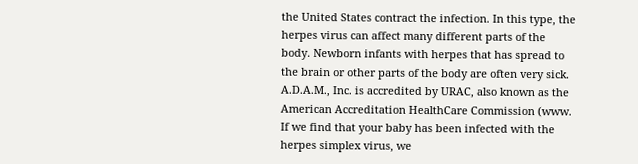the United States contract the infection. In this type, the herpes virus can affect many different parts of the body. Newborn infants with herpes that has spread to the brain or other parts of the body are often very sick. A.D.A.M., Inc. is accredited by URAC, also known as the American Accreditation HealthCare Commission (www. If we find that your baby has been infected with the herpes simplex virus, we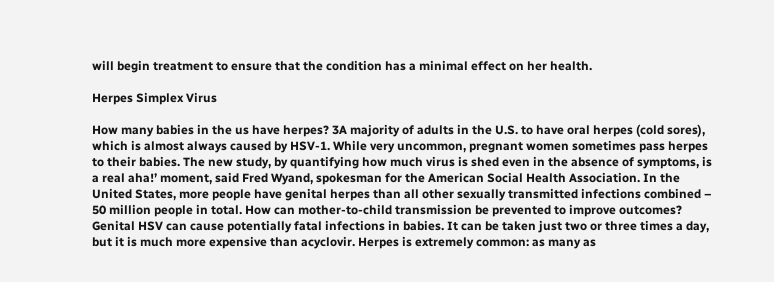will begin treatment to ensure that the condition has a minimal effect on her health.

Herpes Simplex Virus

How many babies in the us have herpes? 3A majority of adults in the U.S. to have oral herpes (cold sores), which is almost always caused by HSV-1. While very uncommon, pregnant women sometimes pass herpes to their babies. The new study, by quantifying how much virus is shed even in the absence of symptoms, is a real aha!’ moment, said Fred Wyand, spokesman for the American Social Health Association. In the United States, more people have genital herpes than all other sexually transmitted infections combined – 50 million people in total. How can mother-to-child transmission be prevented to improve outcomes? Genital HSV can cause potentially fatal infections in babies. It can be taken just two or three times a day, but it is much more expensive than acyclovir. Herpes is extremely common: as many as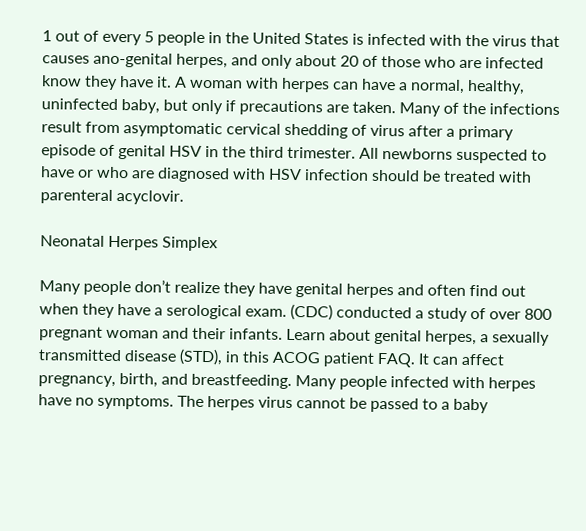1 out of every 5 people in the United States is infected with the virus that causes ano-genital herpes, and only about 20 of those who are infected know they have it. A woman with herpes can have a normal, healthy, uninfected baby, but only if precautions are taken. Many of the infections result from asymptomatic cervical shedding of virus after a primary episode of genital HSV in the third trimester. All newborns suspected to have or who are diagnosed with HSV infection should be treated with parenteral acyclovir.

Neonatal Herpes Simplex

Many people don’t realize they have genital herpes and often find out when they have a serological exam. (CDC) conducted a study of over 800 pregnant woman and their infants. Learn about genital herpes, a sexually transmitted disease (STD), in this ACOG patient FAQ. It can affect pregnancy, birth, and breastfeeding. Many people infected with herpes have no symptoms. The herpes virus cannot be passed to a baby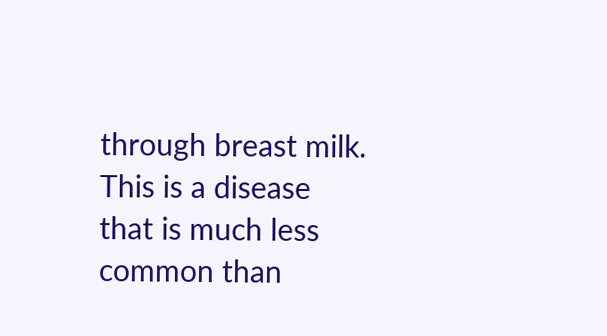through breast milk. This is a disease that is much less common than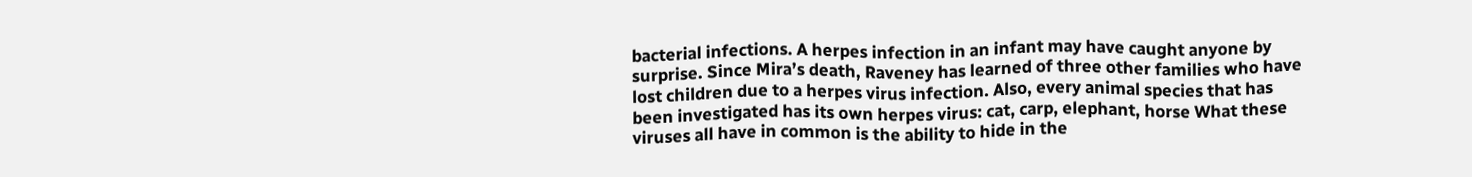bacterial infections. A herpes infection in an infant may have caught anyone by surprise. Since Mira’s death, Raveney has learned of three other families who have lost children due to a herpes virus infection. Also, every animal species that has been investigated has its own herpes virus: cat, carp, elephant, horse What these viruses all have in common is the ability to hide in the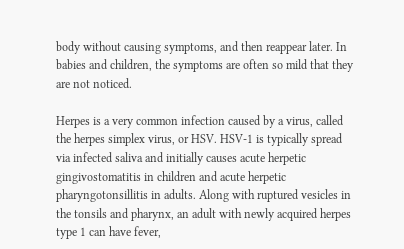body without causing symptoms, and then reappear later. In babies and children, the symptoms are often so mild that they are not noticed.

Herpes is a very common infection caused by a virus, called the herpes simplex virus, or HSV. HSV-1 is typically spread via infected saliva and initially causes acute herpetic gingivostomatitis in children and acute herpetic pharyngotonsillitis in adults. Along with ruptured vesicles in the tonsils and pharynx, an adult with newly acquired herpes type 1 can have fever,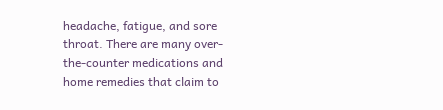headache, fatigue, and sore throat. There are many over-the-counter medications and home remedies that claim to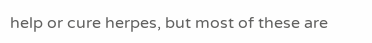help or cure herpes, but most of these are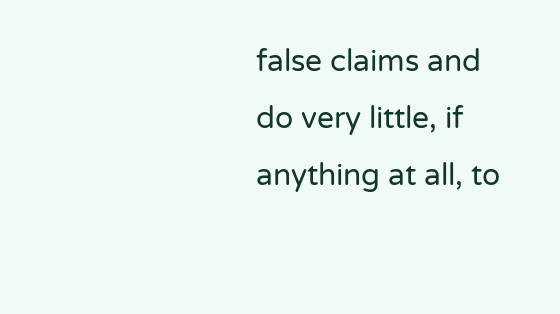false claims and do very little, if anything at all, to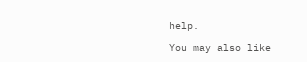help.

You may also like